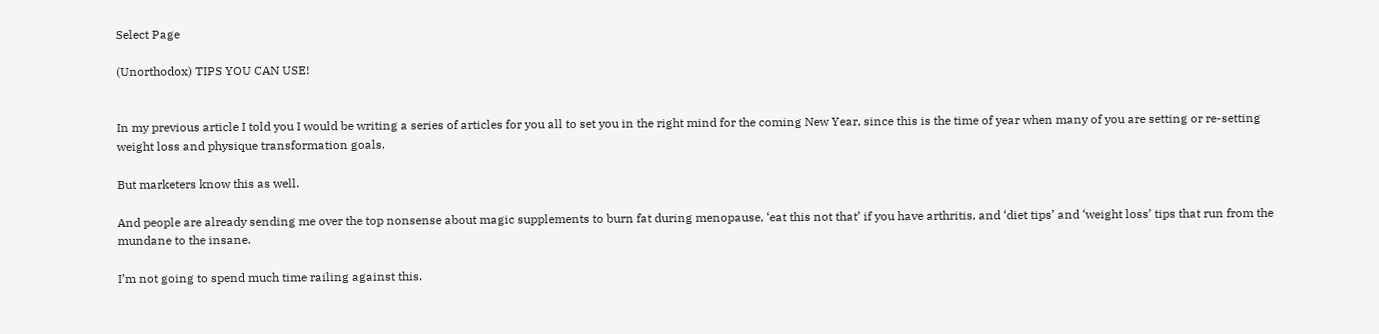Select Page

(Unorthodox) TIPS YOU CAN USE!


In my previous article I told you I would be writing a series of articles for you all to set you in the right mind for the coming New Year, since this is the time of year when many of you are setting or re-setting weight loss and physique transformation goals.

But marketers know this as well.

And people are already sending me over the top nonsense about magic supplements to burn fat during menopause, ‘eat this not that’ if you have arthritis, and ‘diet tips’ and ‘weight loss’ tips that run from the mundane to the insane.

I’m not going to spend much time railing against this.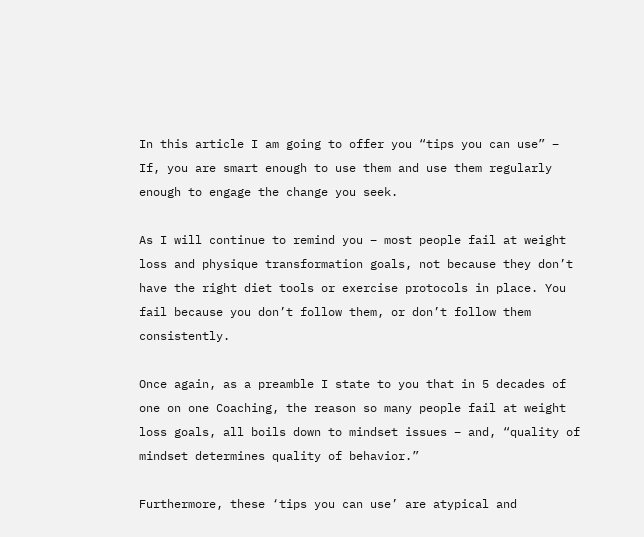In this article I am going to offer you “tips you can use” – If, you are smart enough to use them and use them regularly enough to engage the change you seek.

As I will continue to remind you – most people fail at weight loss and physique transformation goals, not because they don’t have the right diet tools or exercise protocols in place. You fail because you don’t follow them, or don’t follow them consistently.

Once again, as a preamble I state to you that in 5 decades of one on one Coaching, the reason so many people fail at weight loss goals, all boils down to mindset issues – and, “quality of mindset determines quality of behavior.”

Furthermore, these ‘tips you can use’ are atypical and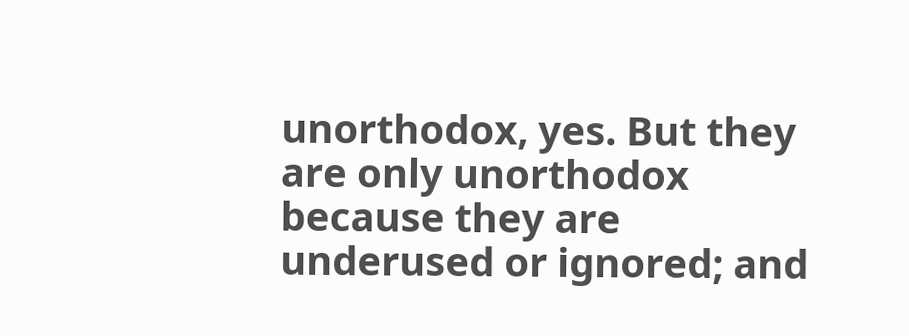unorthodox, yes. But they are only unorthodox because they are underused or ignored; and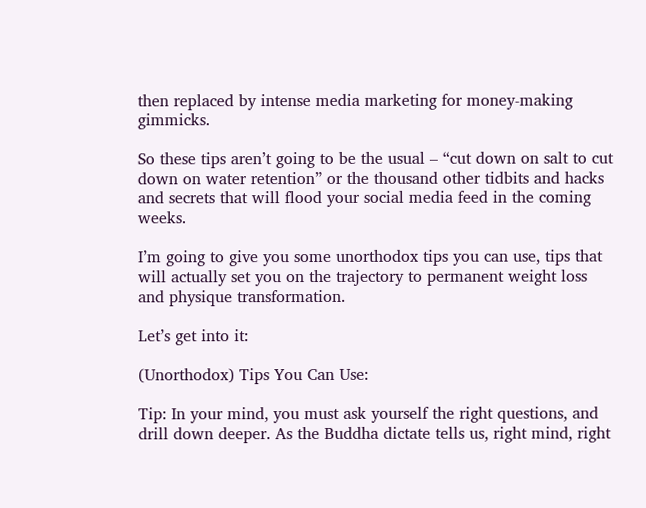then replaced by intense media marketing for money-making gimmicks.

So these tips aren’t going to be the usual – “cut down on salt to cut down on water retention” or the thousand other tidbits and hacks and secrets that will flood your social media feed in the coming weeks.

I’m going to give you some unorthodox tips you can use, tips that will actually set you on the trajectory to permanent weight loss and physique transformation.

Let’s get into it:

(Unorthodox) Tips You Can Use:

Tip: In your mind, you must ask yourself the right questions, and drill down deeper. As the Buddha dictate tells us, right mind, right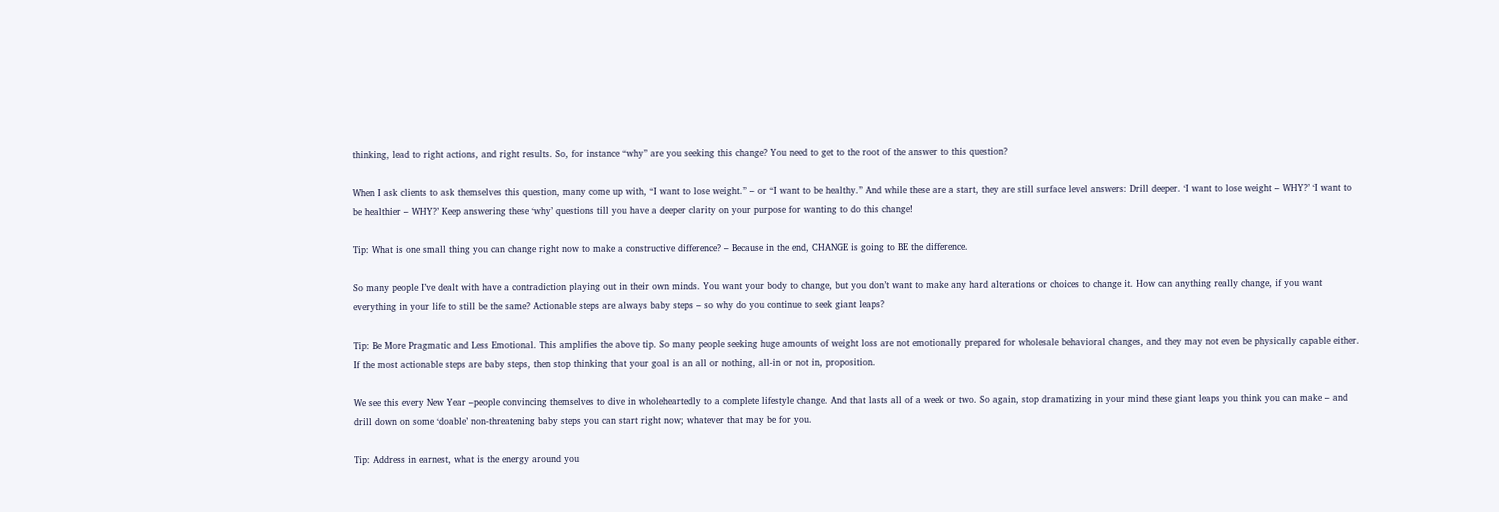thinking, lead to right actions, and right results. So, for instance “why” are you seeking this change? You need to get to the root of the answer to this question?

When I ask clients to ask themselves this question, many come up with, “I want to lose weight.” – or “I want to be healthy.” And while these are a start, they are still surface level answers: Drill deeper. ‘I want to lose weight – WHY?’ ‘I want to be healthier – WHY?’ Keep answering these ‘why’ questions till you have a deeper clarity on your purpose for wanting to do this change!

Tip: What is one small thing you can change right now to make a constructive difference? – Because in the end, CHANGE is going to BE the difference.

So many people I’ve dealt with have a contradiction playing out in their own minds. You want your body to change, but you don’t want to make any hard alterations or choices to change it. How can anything really change, if you want everything in your life to still be the same? Actionable steps are always baby steps – so why do you continue to seek giant leaps?

Tip: Be More Pragmatic and Less Emotional. This amplifies the above tip. So many people seeking huge amounts of weight loss are not emotionally prepared for wholesale behavioral changes, and they may not even be physically capable either. If the most actionable steps are baby steps, then stop thinking that your goal is an all or nothing, all-in or not in, proposition.

We see this every New Year –people convincing themselves to dive in wholeheartedly to a complete lifestyle change. And that lasts all of a week or two. So again, stop dramatizing in your mind these giant leaps you think you can make – and drill down on some ‘doable’ non-threatening baby steps you can start right now; whatever that may be for you.

Tip: Address in earnest, what is the energy around you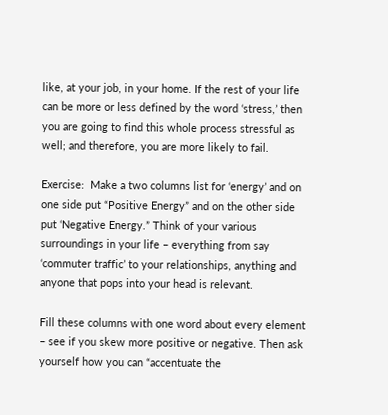like, at your job, in your home. If the rest of your life can be more or less defined by the word ‘stress,’ then you are going to find this whole process stressful as well; and therefore, you are more likely to fail.

Exercise:  Make a two columns list for ‘energy’ and on one side put “Positive Energy” and on the other side put ‘Negative Energy.” Think of your various surroundings in your life – everything from say ‘commuter traffic’ to your relationships, anything and anyone that pops into your head is relevant.

Fill these columns with one word about every element – see if you skew more positive or negative. Then ask yourself how you can “accentuate the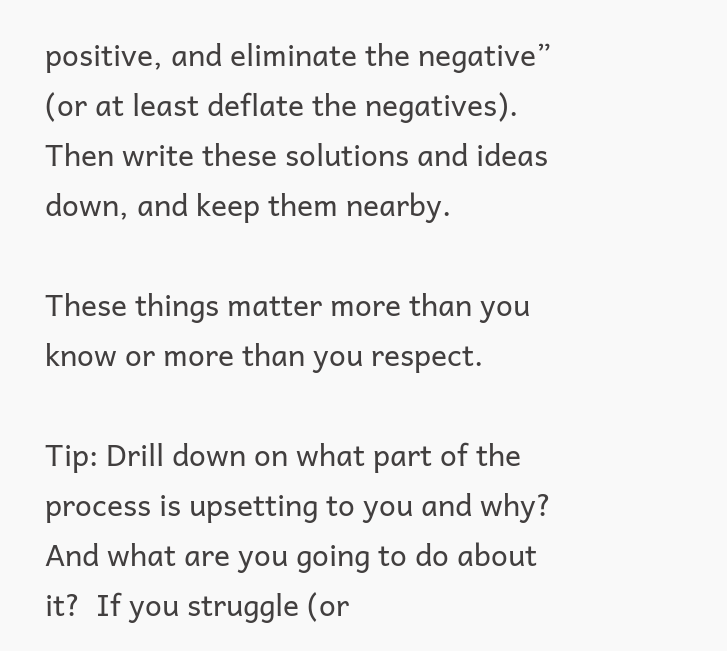positive, and eliminate the negative” (or at least deflate the negatives). Then write these solutions and ideas down, and keep them nearby.

These things matter more than you know or more than you respect.

Tip: Drill down on what part of the process is upsetting to you and why? And what are you going to do about it?  If you struggle (or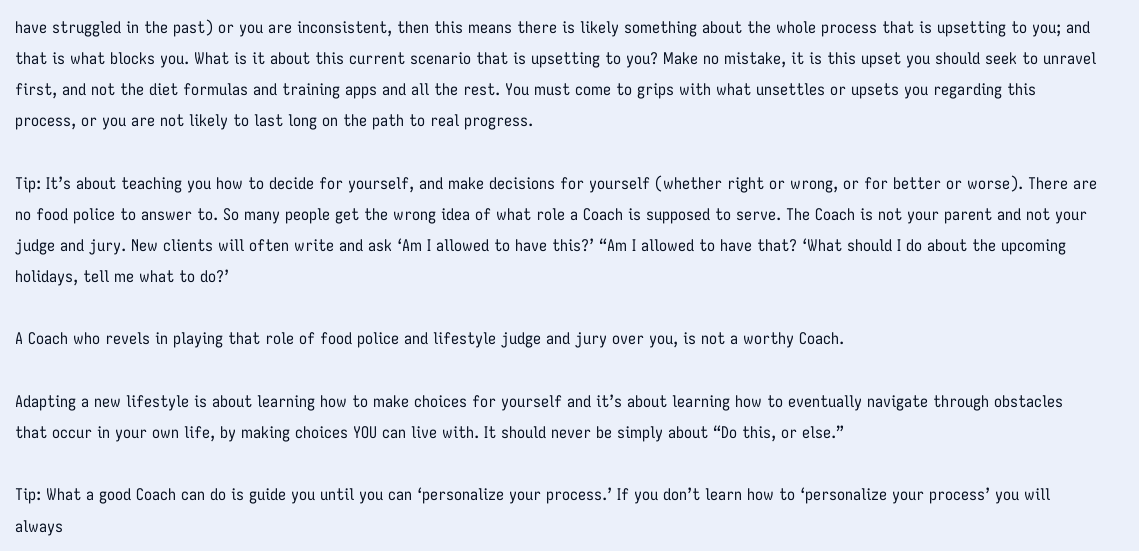have struggled in the past) or you are inconsistent, then this means there is likely something about the whole process that is upsetting to you; and that is what blocks you. What is it about this current scenario that is upsetting to you? Make no mistake, it is this upset you should seek to unravel first, and not the diet formulas and training apps and all the rest. You must come to grips with what unsettles or upsets you regarding this process, or you are not likely to last long on the path to real progress.

Tip: It’s about teaching you how to decide for yourself, and make decisions for yourself (whether right or wrong, or for better or worse). There are no food police to answer to. So many people get the wrong idea of what role a Coach is supposed to serve. The Coach is not your parent and not your judge and jury. New clients will often write and ask ‘Am I allowed to have this?’ “Am I allowed to have that? ‘What should I do about the upcoming holidays, tell me what to do?’

A Coach who revels in playing that role of food police and lifestyle judge and jury over you, is not a worthy Coach.

Adapting a new lifestyle is about learning how to make choices for yourself and it’s about learning how to eventually navigate through obstacles that occur in your own life, by making choices YOU can live with. It should never be simply about “Do this, or else.”

Tip: What a good Coach can do is guide you until you can ‘personalize your process.’ If you don’t learn how to ‘personalize your process’ you will always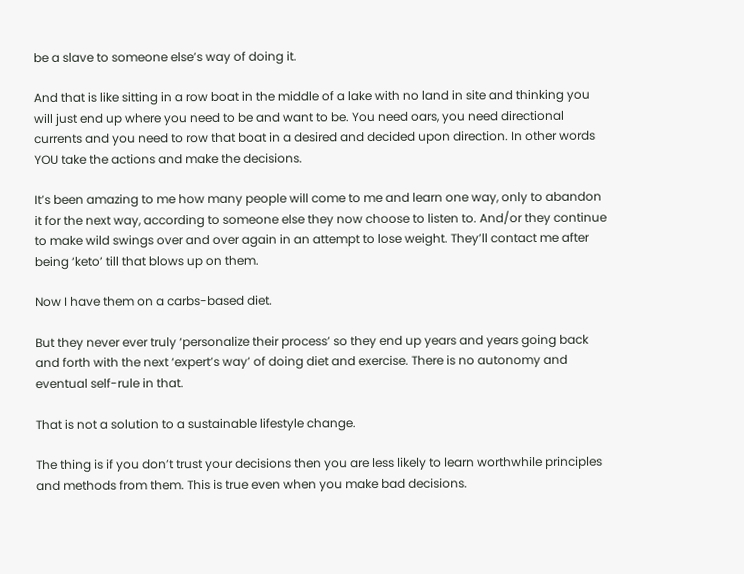be a slave to someone else’s way of doing it.

And that is like sitting in a row boat in the middle of a lake with no land in site and thinking you will just end up where you need to be and want to be. You need oars, you need directional currents and you need to row that boat in a desired and decided upon direction. In other words YOU take the actions and make the decisions.

It’s been amazing to me how many people will come to me and learn one way, only to abandon it for the next way, according to someone else they now choose to listen to. And/or they continue to make wild swings over and over again in an attempt to lose weight. They’ll contact me after being ‘keto’ till that blows up on them.

Now I have them on a carbs-based diet.

But they never ever truly ‘personalize their process’ so they end up years and years going back and forth with the next ‘expert’s way’ of doing diet and exercise. There is no autonomy and eventual self-rule in that.

That is not a solution to a sustainable lifestyle change.

The thing is if you don’t trust your decisions then you are less likely to learn worthwhile principles and methods from them. This is true even when you make bad decisions.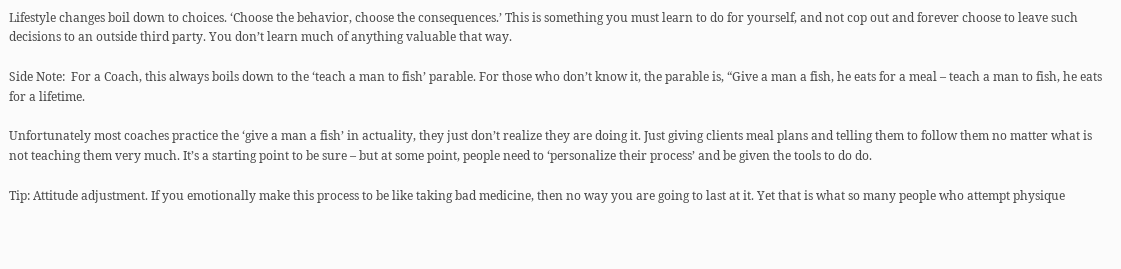Lifestyle changes boil down to choices. ‘Choose the behavior, choose the consequences.’ This is something you must learn to do for yourself, and not cop out and forever choose to leave such decisions to an outside third party. You don’t learn much of anything valuable that way.

Side Note:  For a Coach, this always boils down to the ‘teach a man to fish’ parable. For those who don’t know it, the parable is, “Give a man a fish, he eats for a meal – teach a man to fish, he eats for a lifetime.

Unfortunately most coaches practice the ‘give a man a fish’ in actuality, they just don’t realize they are doing it. Just giving clients meal plans and telling them to follow them no matter what is not teaching them very much. It’s a starting point to be sure – but at some point, people need to ‘personalize their process’ and be given the tools to do do.

Tip: Attitude adjustment. If you emotionally make this process to be like taking bad medicine, then no way you are going to last at it. Yet that is what so many people who attempt physique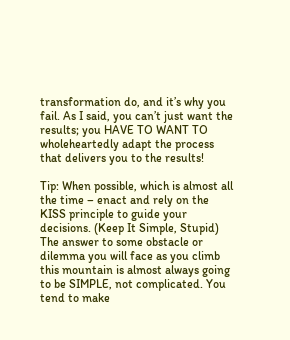transformation do, and it’s why you fail. As I said, you can’t just want the results; you HAVE TO WANT TO wholeheartedly adapt the process that delivers you to the results!

Tip: When possible, which is almost all the time – enact and rely on the KISS principle to guide your decisions. (Keep It Simple, Stupid) The answer to some obstacle or dilemma you will face as you climb this mountain is almost always going to be SIMPLE, not complicated. You tend to make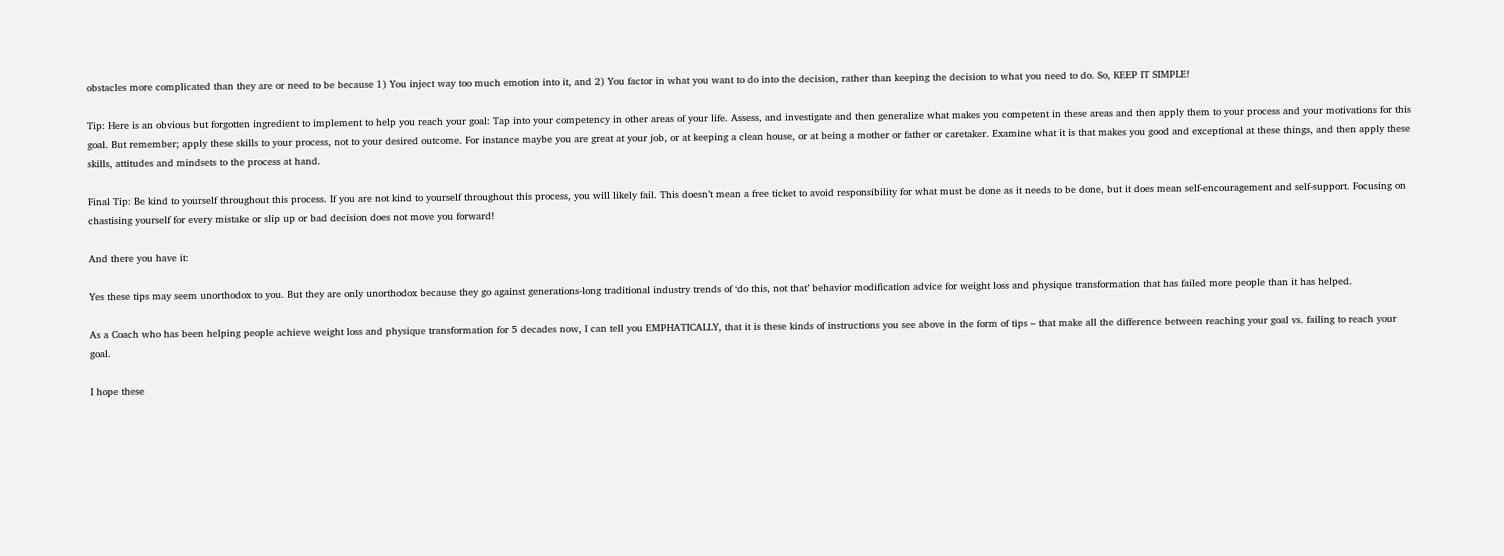obstacles more complicated than they are or need to be because 1) You inject way too much emotion into it, and 2) You factor in what you want to do into the decision, rather than keeping the decision to what you need to do. So, KEEP IT SIMPLE!

Tip: Here is an obvious but forgotten ingredient to implement to help you reach your goal: Tap into your competency in other areas of your life. Assess, and investigate and then generalize what makes you competent in these areas and then apply them to your process and your motivations for this goal. But remember; apply these skills to your process, not to your desired outcome. For instance maybe you are great at your job, or at keeping a clean house, or at being a mother or father or caretaker. Examine what it is that makes you good and exceptional at these things, and then apply these skills, attitudes and mindsets to the process at hand.

Final Tip: Be kind to yourself throughout this process. If you are not kind to yourself throughout this process, you will likely fail. This doesn’t mean a free ticket to avoid responsibility for what must be done as it needs to be done, but it does mean self-encouragement and self-support. Focusing on chastising yourself for every mistake or slip up or bad decision does not move you forward!

And there you have it:

Yes these tips may seem unorthodox to you. But they are only unorthodox because they go against generations-long traditional industry trends of ‘do this, not that’ behavior modification advice for weight loss and physique transformation that has failed more people than it has helped.

As a Coach who has been helping people achieve weight loss and physique transformation for 5 decades now, I can tell you EMPHATICALLY, that it is these kinds of instructions you see above in the form of tips – that make all the difference between reaching your goal vs. failing to reach your goal.

I hope these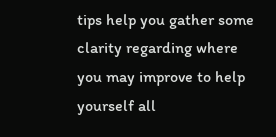tips help you gather some clarity regarding where you may improve to help yourself all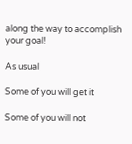along the way to accomplish your goal!

As usual

Some of you will get it

Some of you will not